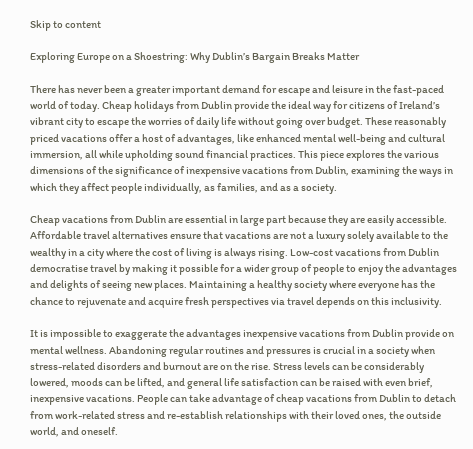Skip to content

Exploring Europe on a Shoestring: Why Dublin’s Bargain Breaks Matter

There has never been a greater important demand for escape and leisure in the fast-paced world of today. Cheap holidays from Dublin provide the ideal way for citizens of Ireland’s vibrant city to escape the worries of daily life without going over budget. These reasonably priced vacations offer a host of advantages, like enhanced mental well-being and cultural immersion, all while upholding sound financial practices. This piece explores the various dimensions of the significance of inexpensive vacations from Dublin, examining the ways in which they affect people individually, as families, and as a society.

Cheap vacations from Dublin are essential in large part because they are easily accessible. Affordable travel alternatives ensure that vacations are not a luxury solely available to the wealthy in a city where the cost of living is always rising. Low-cost vacations from Dublin democratise travel by making it possible for a wider group of people to enjoy the advantages and delights of seeing new places. Maintaining a healthy society where everyone has the chance to rejuvenate and acquire fresh perspectives via travel depends on this inclusivity.

It is impossible to exaggerate the advantages inexpensive vacations from Dublin provide on mental wellness. Abandoning regular routines and pressures is crucial in a society when stress-related disorders and burnout are on the rise. Stress levels can be considerably lowered, moods can be lifted, and general life satisfaction can be raised with even brief, inexpensive vacations. People can take advantage of cheap vacations from Dublin to detach from work-related stress and re-establish relationships with their loved ones, the outside world, and oneself.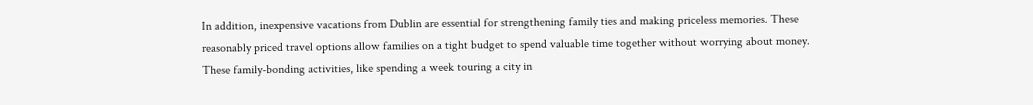In addition, inexpensive vacations from Dublin are essential for strengthening family ties and making priceless memories. These reasonably priced travel options allow families on a tight budget to spend valuable time together without worrying about money. These family-bonding activities, like spending a week touring a city in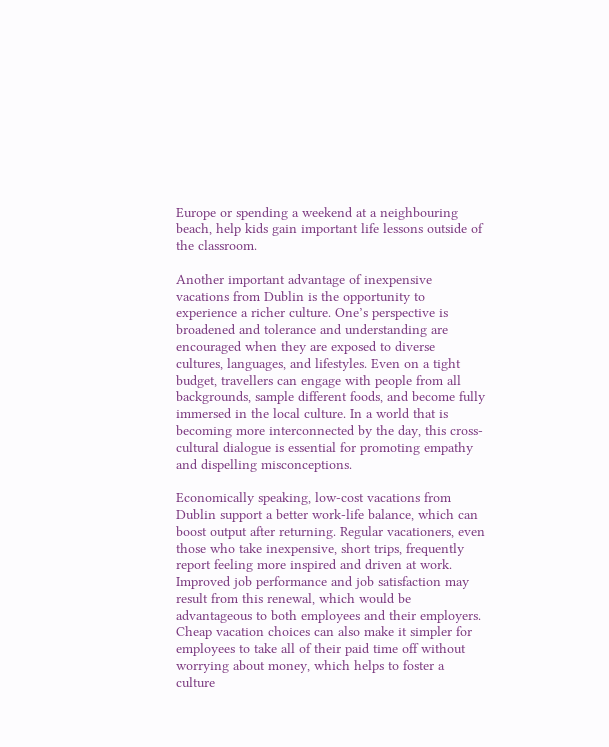Europe or spending a weekend at a neighbouring beach, help kids gain important life lessons outside of the classroom.

Another important advantage of inexpensive vacations from Dublin is the opportunity to experience a richer culture. One’s perspective is broadened and tolerance and understanding are encouraged when they are exposed to diverse cultures, languages, and lifestyles. Even on a tight budget, travellers can engage with people from all backgrounds, sample different foods, and become fully immersed in the local culture. In a world that is becoming more interconnected by the day, this cross-cultural dialogue is essential for promoting empathy and dispelling misconceptions.

Economically speaking, low-cost vacations from Dublin support a better work-life balance, which can boost output after returning. Regular vacationers, even those who take inexpensive, short trips, frequently report feeling more inspired and driven at work. Improved job performance and job satisfaction may result from this renewal, which would be advantageous to both employees and their employers. Cheap vacation choices can also make it simpler for employees to take all of their paid time off without worrying about money, which helps to foster a culture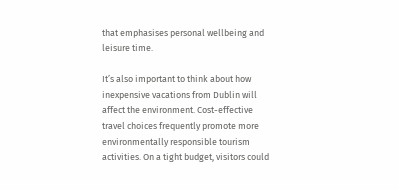that emphasises personal wellbeing and leisure time.

It’s also important to think about how inexpensive vacations from Dublin will affect the environment. Cost-effective travel choices frequently promote more environmentally responsible tourism activities. On a tight budget, visitors could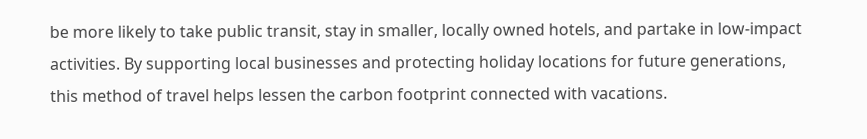be more likely to take public transit, stay in smaller, locally owned hotels, and partake in low-impact activities. By supporting local businesses and protecting holiday locations for future generations, this method of travel helps lessen the carbon footprint connected with vacations.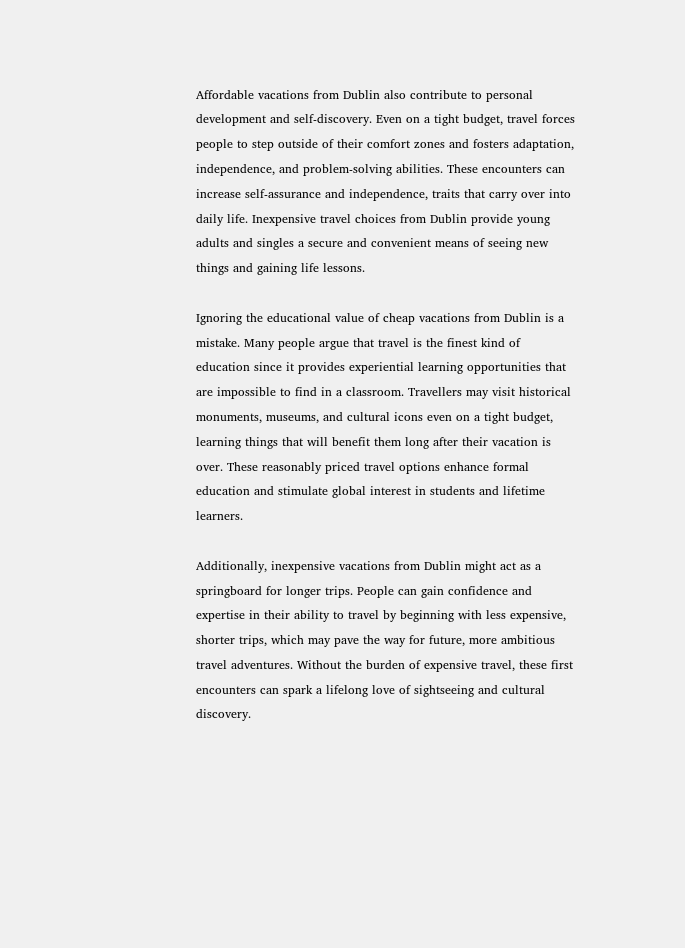Affordable vacations from Dublin also contribute to personal development and self-discovery. Even on a tight budget, travel forces people to step outside of their comfort zones and fosters adaptation, independence, and problem-solving abilities. These encounters can increase self-assurance and independence, traits that carry over into daily life. Inexpensive travel choices from Dublin provide young adults and singles a secure and convenient means of seeing new things and gaining life lessons.

Ignoring the educational value of cheap vacations from Dublin is a mistake. Many people argue that travel is the finest kind of education since it provides experiential learning opportunities that are impossible to find in a classroom. Travellers may visit historical monuments, museums, and cultural icons even on a tight budget, learning things that will benefit them long after their vacation is over. These reasonably priced travel options enhance formal education and stimulate global interest in students and lifetime learners.

Additionally, inexpensive vacations from Dublin might act as a springboard for longer trips. People can gain confidence and expertise in their ability to travel by beginning with less expensive, shorter trips, which may pave the way for future, more ambitious travel adventures. Without the burden of expensive travel, these first encounters can spark a lifelong love of sightseeing and cultural discovery.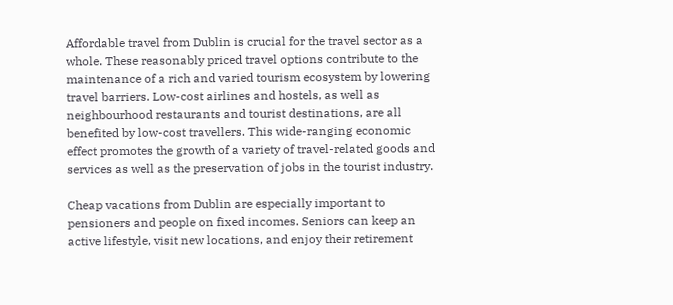Affordable travel from Dublin is crucial for the travel sector as a whole. These reasonably priced travel options contribute to the maintenance of a rich and varied tourism ecosystem by lowering travel barriers. Low-cost airlines and hostels, as well as neighbourhood restaurants and tourist destinations, are all benefited by low-cost travellers. This wide-ranging economic effect promotes the growth of a variety of travel-related goods and services as well as the preservation of jobs in the tourist industry.

Cheap vacations from Dublin are especially important to pensioners and people on fixed incomes. Seniors can keep an active lifestyle, visit new locations, and enjoy their retirement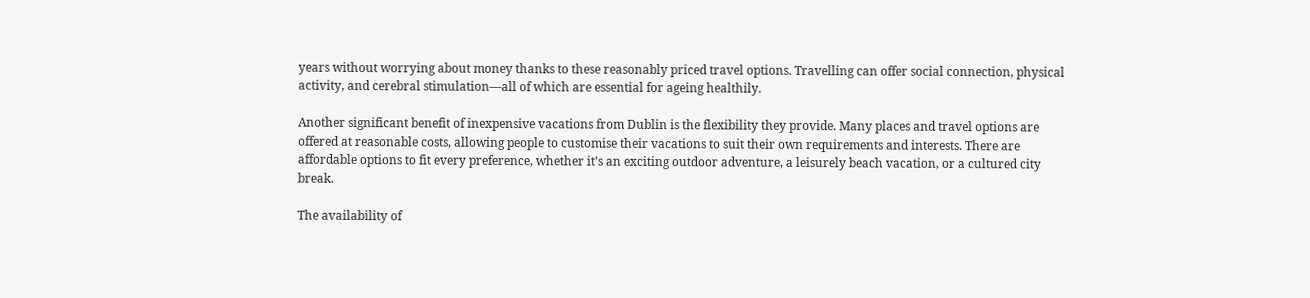years without worrying about money thanks to these reasonably priced travel options. Travelling can offer social connection, physical activity, and cerebral stimulation—all of which are essential for ageing healthily.

Another significant benefit of inexpensive vacations from Dublin is the flexibility they provide. Many places and travel options are offered at reasonable costs, allowing people to customise their vacations to suit their own requirements and interests. There are affordable options to fit every preference, whether it’s an exciting outdoor adventure, a leisurely beach vacation, or a cultured city break.

The availability of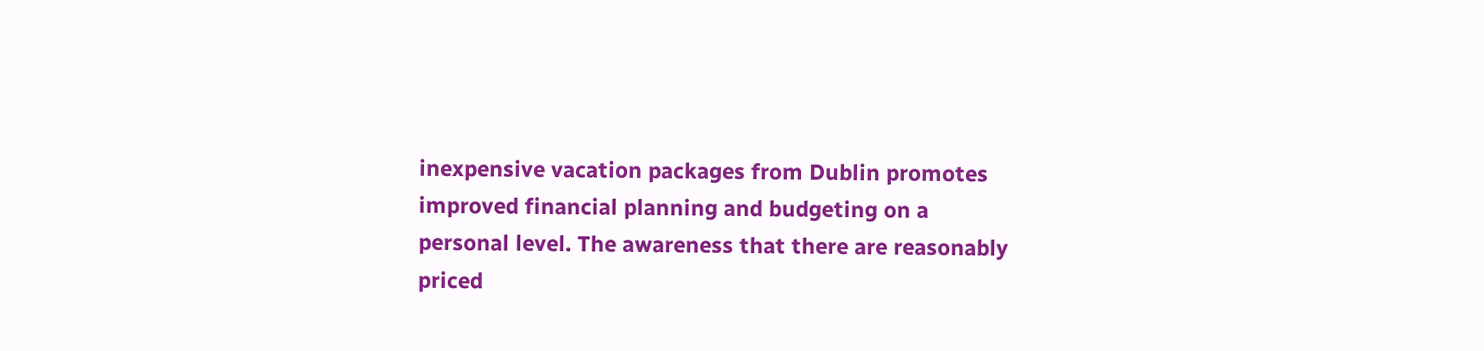inexpensive vacation packages from Dublin promotes improved financial planning and budgeting on a personal level. The awareness that there are reasonably priced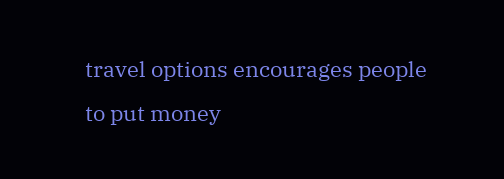travel options encourages people to put money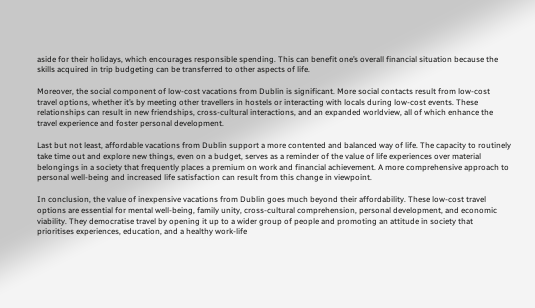aside for their holidays, which encourages responsible spending. This can benefit one’s overall financial situation because the skills acquired in trip budgeting can be transferred to other aspects of life.

Moreover, the social component of low-cost vacations from Dublin is significant. More social contacts result from low-cost travel options, whether it’s by meeting other travellers in hostels or interacting with locals during low-cost events. These relationships can result in new friendships, cross-cultural interactions, and an expanded worldview, all of which enhance the travel experience and foster personal development.

Last but not least, affordable vacations from Dublin support a more contented and balanced way of life. The capacity to routinely take time out and explore new things, even on a budget, serves as a reminder of the value of life experiences over material belongings in a society that frequently places a premium on work and financial achievement. A more comprehensive approach to personal well-being and increased life satisfaction can result from this change in viewpoint.

In conclusion, the value of inexpensive vacations from Dublin goes much beyond their affordability. These low-cost travel options are essential for mental well-being, family unity, cross-cultural comprehension, personal development, and economic viability. They democratise travel by opening it up to a wider group of people and promoting an attitude in society that prioritises experiences, education, and a healthy work-life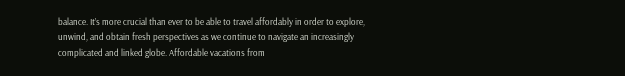balance. It’s more crucial than ever to be able to travel affordably in order to explore, unwind, and obtain fresh perspectives as we continue to navigate an increasingly complicated and linked globe. Affordable vacations from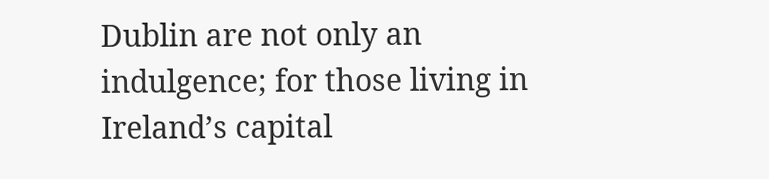Dublin are not only an indulgence; for those living in Ireland’s capital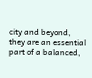city and beyond, they are an essential part of a balanced,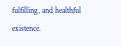fulfilling, and healthful existence.